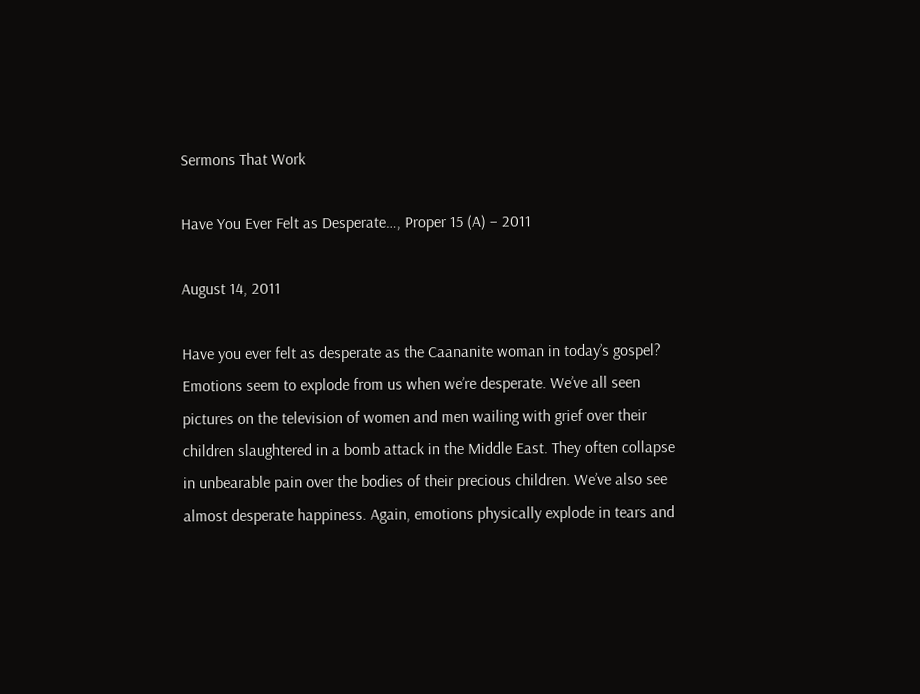Sermons That Work

Have You Ever Felt as Desperate…, Proper 15 (A) – 2011

August 14, 2011

Have you ever felt as desperate as the Caananite woman in today’s gospel? Emotions seem to explode from us when we’re desperate. We’ve all seen pictures on the television of women and men wailing with grief over their children slaughtered in a bomb attack in the Middle East. They often collapse in unbearable pain over the bodies of their precious children. We’ve also see almost desperate happiness. Again, emotions physically explode in tears and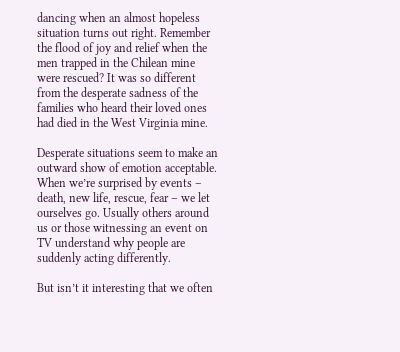dancing when an almost hopeless situation turns out right. Remember the flood of joy and relief when the men trapped in the Chilean mine were rescued? It was so different from the desperate sadness of the families who heard their loved ones had died in the West Virginia mine.

Desperate situations seem to make an outward show of emotion acceptable. When we’re surprised by events – death, new life, rescue, fear – we let ourselves go. Usually others around us or those witnessing an event on TV understand why people are suddenly acting differently.

But isn’t it interesting that we often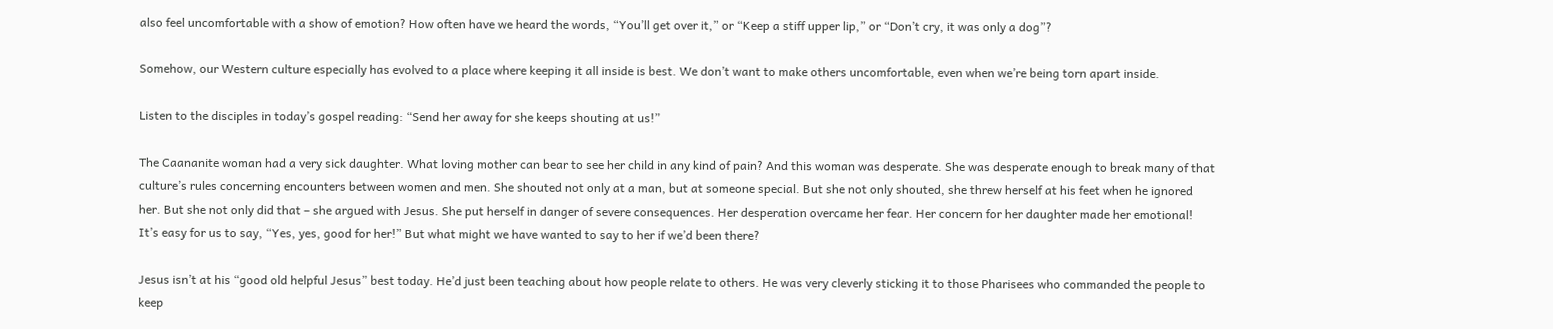also feel uncomfortable with a show of emotion? How often have we heard the words, “You’ll get over it,” or “Keep a stiff upper lip,” or “Don’t cry, it was only a dog”?

Somehow, our Western culture especially has evolved to a place where keeping it all inside is best. We don’t want to make others uncomfortable, even when we’re being torn apart inside.

Listen to the disciples in today’s gospel reading: “Send her away for she keeps shouting at us!”

The Caananite woman had a very sick daughter. What loving mother can bear to see her child in any kind of pain? And this woman was desperate. She was desperate enough to break many of that culture’s rules concerning encounters between women and men. She shouted not only at a man, but at someone special. But she not only shouted, she threw herself at his feet when he ignored her. But she not only did that – she argued with Jesus. She put herself in danger of severe consequences. Her desperation overcame her fear. Her concern for her daughter made her emotional! It’s easy for us to say, “Yes, yes, good for her!” But what might we have wanted to say to her if we’d been there?

Jesus isn’t at his “good old helpful Jesus” best today. He’d just been teaching about how people relate to others. He was very cleverly sticking it to those Pharisees who commanded the people to keep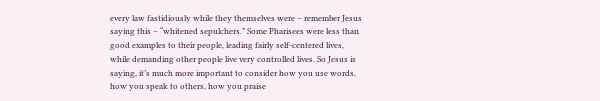every law fastidiously while they themselves were – remember Jesus saying this – “whitened sepulchers.” Some Pharisees were less than good examples to their people, leading fairly self-centered lives, while demanding other people live very controlled lives. So Jesus is saying, it’s much more important to consider how you use words, how you speak to others, how you praise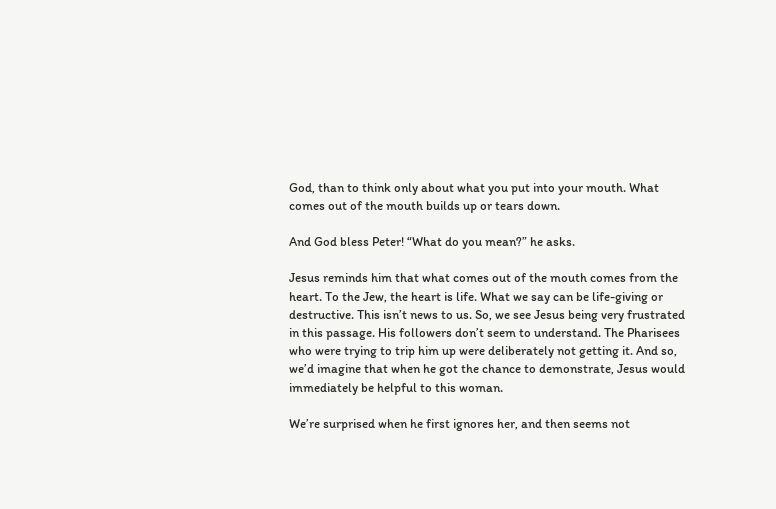God, than to think only about what you put into your mouth. What comes out of the mouth builds up or tears down.

And God bless Peter! “What do you mean?” he asks.

Jesus reminds him that what comes out of the mouth comes from the heart. To the Jew, the heart is life. What we say can be life-giving or destructive. This isn’t news to us. So, we see Jesus being very frustrated in this passage. His followers don’t seem to understand. The Pharisees who were trying to trip him up were deliberately not getting it. And so, we’d imagine that when he got the chance to demonstrate, Jesus would immediately be helpful to this woman.

We’re surprised when he first ignores her, and then seems not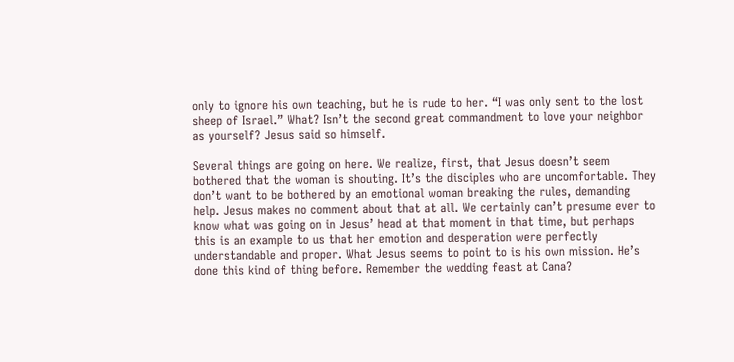only to ignore his own teaching, but he is rude to her. “I was only sent to the lost sheep of Israel.” What? Isn’t the second great commandment to love your neighbor as yourself? Jesus said so himself.

Several things are going on here. We realize, first, that Jesus doesn’t seem bothered that the woman is shouting. It’s the disciples who are uncomfortable. They don’t want to be bothered by an emotional woman breaking the rules, demanding help. Jesus makes no comment about that at all. We certainly can’t presume ever to know what was going on in Jesus’ head at that moment in that time, but perhaps this is an example to us that her emotion and desperation were perfectly understandable and proper. What Jesus seems to point to is his own mission. He’s done this kind of thing before. Remember the wedding feast at Cana?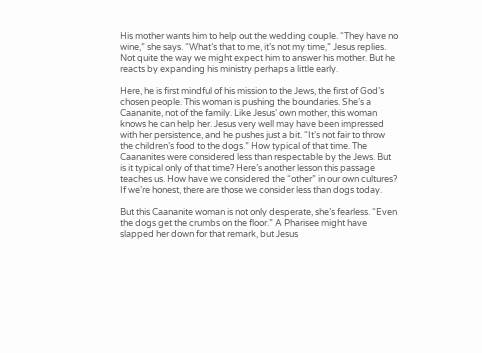His mother wants him to help out the wedding couple. “They have no wine,” she says. “What’s that to me, it’s not my time,” Jesus replies. Not quite the way we might expect him to answer his mother. But he reacts by expanding his ministry perhaps a little early.

Here, he is first mindful of his mission to the Jews, the first of God’s chosen people. This woman is pushing the boundaries. She’s a Caananite, not of the family. Like Jesus’ own mother, this woman knows he can help her. Jesus very well may have been impressed with her persistence, and he pushes just a bit. “It’s not fair to throw the children’s food to the dogs.” How typical of that time. The Caananites were considered less than respectable by the Jews. But is it typical only of that time? Here’s another lesson this passage teaches us. How have we considered the “other” in our own cultures? If we’re honest, there are those we consider less than dogs today.

But this Caananite woman is not only desperate, she’s fearless. “Even the dogs get the crumbs on the floor.” A Pharisee might have slapped her down for that remark, but Jesus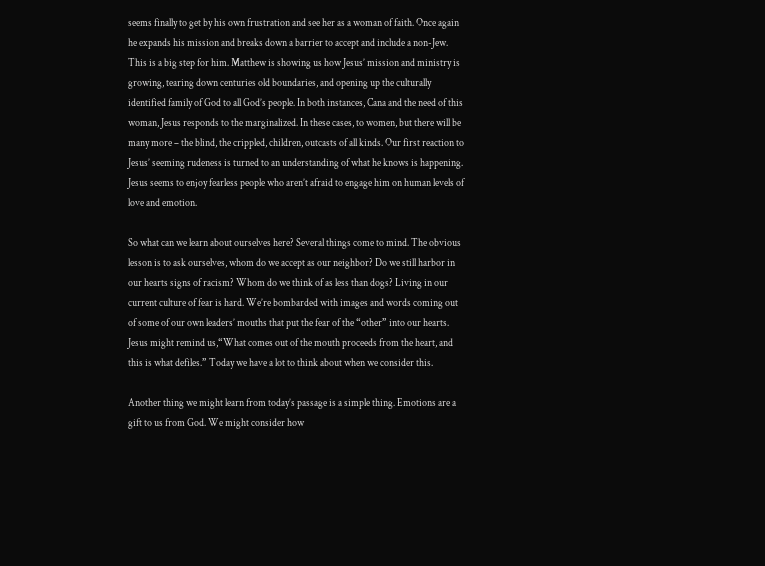seems finally to get by his own frustration and see her as a woman of faith. Once again he expands his mission and breaks down a barrier to accept and include a non-Jew. This is a big step for him. Matthew is showing us how Jesus’ mission and ministry is growing, tearing down centuries old boundaries, and opening up the culturally identified family of God to all God’s people. In both instances, Cana and the need of this woman, Jesus responds to the marginalized. In these cases, to women, but there will be many more – the blind, the crippled, children, outcasts of all kinds. Our first reaction to Jesus’ seeming rudeness is turned to an understanding of what he knows is happening. Jesus seems to enjoy fearless people who aren’t afraid to engage him on human levels of love and emotion.

So what can we learn about ourselves here? Several things come to mind. The obvious lesson is to ask ourselves, whom do we accept as our neighbor? Do we still harbor in our hearts signs of racism? Whom do we think of as less than dogs? Living in our current culture of fear is hard. We’re bombarded with images and words coming out of some of our own leaders’ mouths that put the fear of the “other” into our hearts. Jesus might remind us,“What comes out of the mouth proceeds from the heart, and this is what defiles.” Today we have a lot to think about when we consider this.

Another thing we might learn from today’s passage is a simple thing. Emotions are a gift to us from God. We might consider how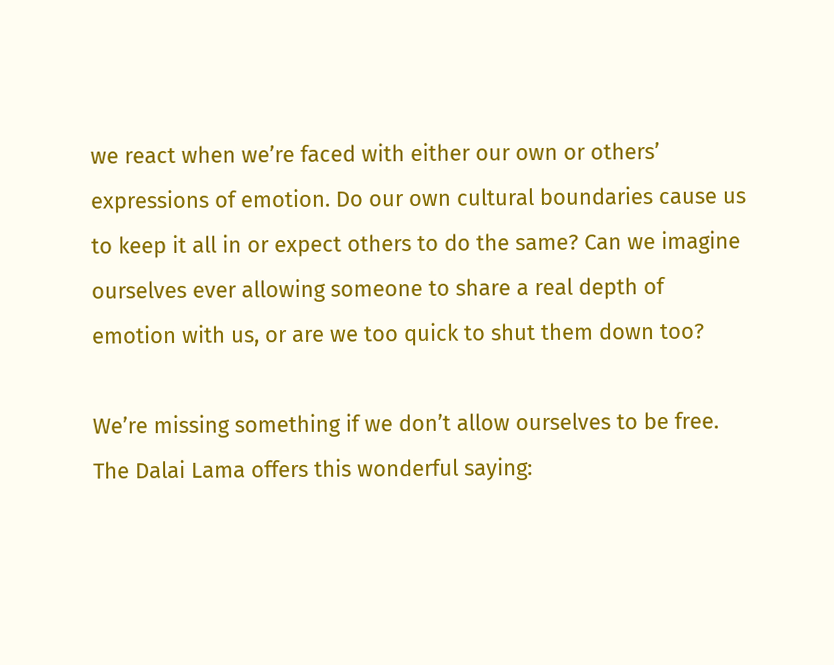we react when we’re faced with either our own or others’ expressions of emotion. Do our own cultural boundaries cause us to keep it all in or expect others to do the same? Can we imagine ourselves ever allowing someone to share a real depth of emotion with us, or are we too quick to shut them down too?

We’re missing something if we don’t allow ourselves to be free. The Dalai Lama offers this wonderful saying: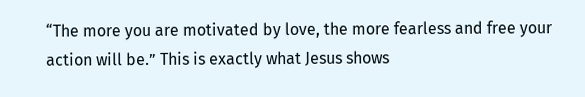“The more you are motivated by love, the more fearless and free your action will be.” This is exactly what Jesus shows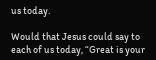us today.

Would that Jesus could say to each of us today, “Great is your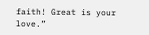faith! Great is your love.”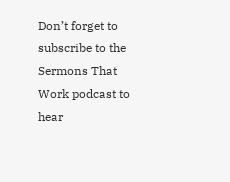Don’t forget to subscribe to the Sermons That Work podcast to hear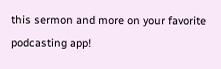this sermon and more on your favorite podcasting app!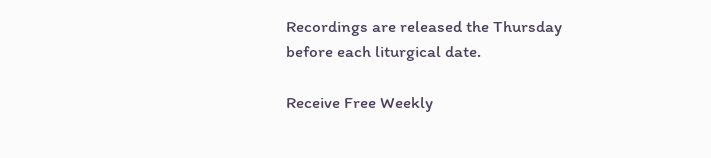Recordings are released the Thursday before each liturgical date.

Receive Free Weekly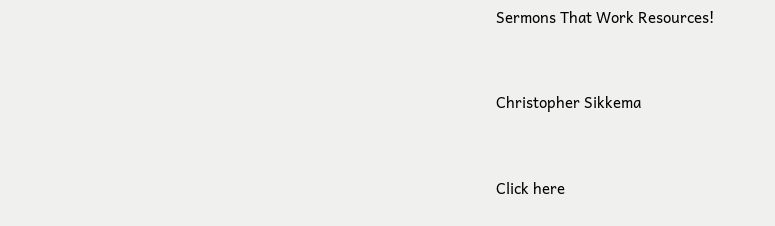Sermons That Work Resources!


Christopher Sikkema


Click here